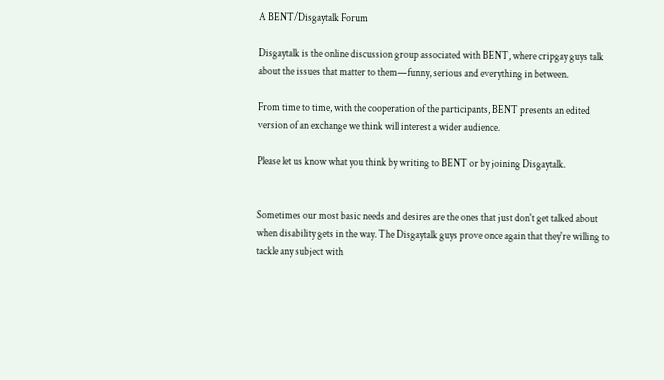A BENT/Disgaytalk Forum

Disgaytalk is the online discussion group associated with BENT, where cripgay guys talk about the issues that matter to them—funny, serious and everything in between.

From time to time, with the cooperation of the participants, BENT presents an edited version of an exchange we think will interest a wider audience.

Please let us know what you think by writing to BENT or by joining Disgaytalk.


Sometimes our most basic needs and desires are the ones that just don't get talked about when disability gets in the way. The Disgaytalk guys prove once again that they're willing to tackle any subject with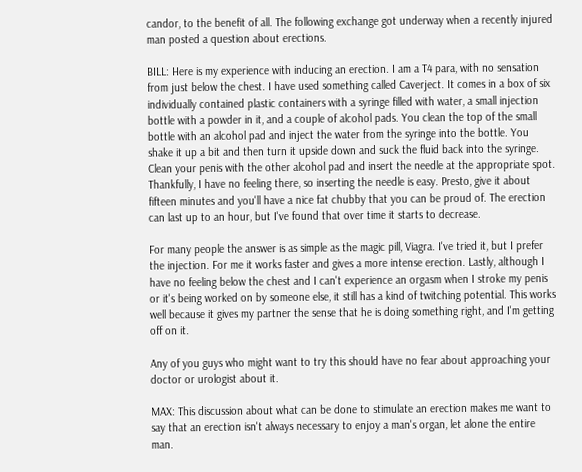candor, to the benefit of all. The following exchange got underway when a recently injured man posted a question about erections.

BILL: Here is my experience with inducing an erection. I am a T4 para, with no sensation from just below the chest. I have used something called Caverject. It comes in a box of six individually contained plastic containers with a syringe filled with water, a small injection bottle with a powder in it, and a couple of alcohol pads. You clean the top of the small bottle with an alcohol pad and inject the water from the syringe into the bottle. You shake it up a bit and then turn it upside down and suck the fluid back into the syringe. Clean your penis with the other alcohol pad and insert the needle at the appropriate spot. Thankfully, I have no feeling there, so inserting the needle is easy. Presto, give it about fifteen minutes and you'll have a nice fat chubby that you can be proud of. The erection can last up to an hour, but I've found that over time it starts to decrease.

For many people the answer is as simple as the magic pill, Viagra. I've tried it, but I prefer the injection. For me it works faster and gives a more intense erection. Lastly, although I have no feeling below the chest and I can't experience an orgasm when I stroke my penis or it's being worked on by someone else, it still has a kind of twitching potential. This works well because it gives my partner the sense that he is doing something right, and I'm getting off on it.

Any of you guys who might want to try this should have no fear about approaching your doctor or urologist about it.

MAX: This discussion about what can be done to stimulate an erection makes me want to say that an erection isn't always necessary to enjoy a man's organ, let alone the entire man.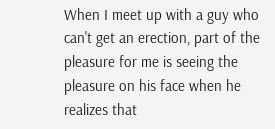When I meet up with a guy who can't get an erection, part of the pleasure for me is seeing the pleasure on his face when he realizes that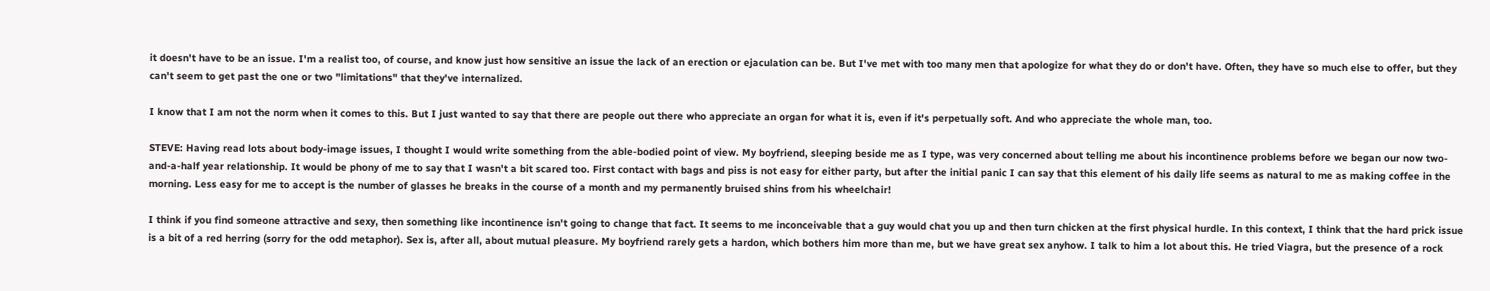it doesn't have to be an issue. I'm a realist too, of course, and know just how sensitive an issue the lack of an erection or ejaculation can be. But I've met with too many men that apologize for what they do or don't have. Often, they have so much else to offer, but they can't seem to get past the one or two "limitations" that they've internalized.

I know that I am not the norm when it comes to this. But I just wanted to say that there are people out there who appreciate an organ for what it is, even if it's perpetually soft. And who appreciate the whole man, too.

STEVE: Having read lots about body-image issues, I thought I would write something from the able-bodied point of view. My boyfriend, sleeping beside me as I type, was very concerned about telling me about his incontinence problems before we began our now two-and-a-half year relationship. It would be phony of me to say that I wasn't a bit scared too. First contact with bags and piss is not easy for either party, but after the initial panic I can say that this element of his daily life seems as natural to me as making coffee in the morning. Less easy for me to accept is the number of glasses he breaks in the course of a month and my permanently bruised shins from his wheelchair!

I think if you find someone attractive and sexy, then something like incontinence isn't going to change that fact. It seems to me inconceivable that a guy would chat you up and then turn chicken at the first physical hurdle. In this context, I think that the hard prick issue is a bit of a red herring (sorry for the odd metaphor). Sex is, after all, about mutual pleasure. My boyfriend rarely gets a hardon, which bothers him more than me, but we have great sex anyhow. I talk to him a lot about this. He tried Viagra, but the presence of a rock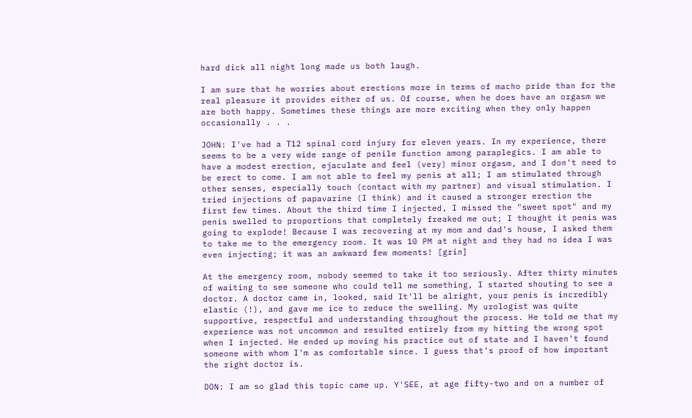hard dick all night long made us both laugh.

I am sure that he worries about erections more in terms of macho pride than for the real pleasure it provides either of us. Of course, when he does have an orgasm we are both happy. Sometimes these things are more exciting when they only happen occasionally . . .

JOHN: I've had a T12 spinal cord injury for eleven years. In my experience, there seems to be a very wide range of penile function among paraplegics. I am able to have a modest erection, ejaculate and feel (very) minor orgasm, and I don't need to be erect to come. I am not able to feel my penis at all; I am stimulated through other senses, especially touch (contact with my partner) and visual stimulation. I tried injections of papavarine (I think) and it caused a stronger erection the first few times. About the third time I injected, I missed the "sweet spot" and my penis swelled to proportions that completely freaked me out; I thought it penis was going to explode! Because I was recovering at my mom and dad's house, I asked them to take me to the emergency room. It was 10 PM at night and they had no idea I was even injecting; it was an awkward few moments! [grin]

At the emergency room, nobody seemed to take it too seriously. After thirty minutes of waiting to see someone who could tell me something, I started shouting to see a doctor. A doctor came in, looked, said It'll be alright, your penis is incredibly elastic (!), and gave me ice to reduce the swelling. My urologist was quite supportive, respectful and understanding throughout the process. He told me that my experience was not uncommon and resulted entirely from my hitting the wrong spot when I injected. He ended up moving his practice out of state and I haven't found someone with whom I'm as comfortable since. I guess that's proof of how important the right doctor is.

DON: I am so glad this topic came up. Y'SEE, at age fifty-two and on a number of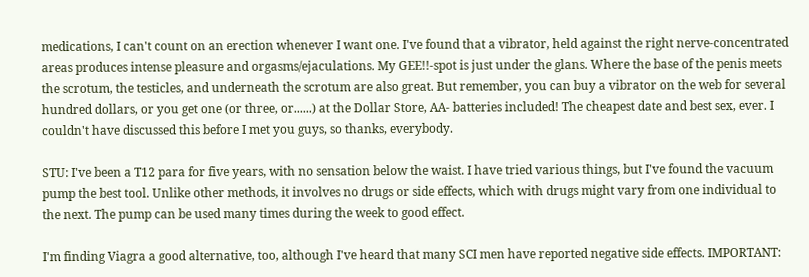medications, I can't count on an erection whenever I want one. I've found that a vibrator, held against the right nerve-concentrated areas produces intense pleasure and orgasms/ejaculations. My GEE!!-spot is just under the glans. Where the base of the penis meets the scrotum, the testicles, and underneath the scrotum are also great. But remember, you can buy a vibrator on the web for several hundred dollars, or you get one (or three, or......) at the Dollar Store, AA- batteries included! The cheapest date and best sex, ever. I couldn't have discussed this before I met you guys, so thanks, everybody.

STU: I've been a T12 para for five years, with no sensation below the waist. I have tried various things, but I've found the vacuum pump the best tool. Unlike other methods, it involves no drugs or side effects, which with drugs might vary from one individual to the next. The pump can be used many times during the week to good effect.

I'm finding Viagra a good alternative, too, although I've heard that many SCI men have reported negative side effects. IMPORTANT: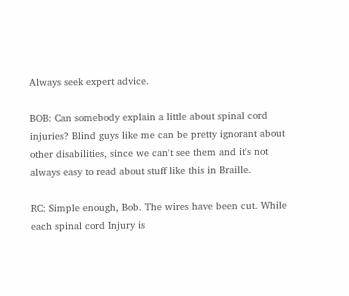Always seek expert advice.

BOB: Can somebody explain a little about spinal cord injuries? Blind guys like me can be pretty ignorant about other disabilities, since we can't see them and it's not always easy to read about stuff like this in Braille.

RC: Simple enough, Bob. The wires have been cut. While each spinal cord Injury is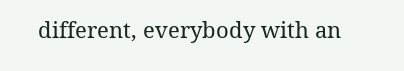different, everybody with an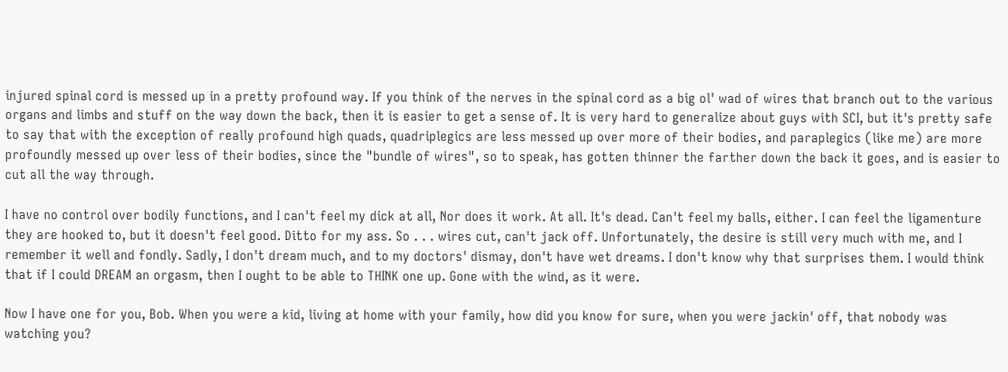injured spinal cord is messed up in a pretty profound way. If you think of the nerves in the spinal cord as a big ol' wad of wires that branch out to the various organs and limbs and stuff on the way down the back, then it is easier to get a sense of. It is very hard to generalize about guys with SCI, but it's pretty safe to say that with the exception of really profound high quads, quadriplegics are less messed up over more of their bodies, and paraplegics (like me) are more profoundly messed up over less of their bodies, since the "bundle of wires", so to speak, has gotten thinner the farther down the back it goes, and is easier to cut all the way through.

I have no control over bodily functions, and I can't feel my dick at all, Nor does it work. At all. It's dead. Can't feel my balls, either. I can feel the ligamenture they are hooked to, but it doesn't feel good. Ditto for my ass. So . . . wires cut, can't jack off. Unfortunately, the desire is still very much with me, and I remember it well and fondly. Sadly, I don't dream much, and to my doctors' dismay, don't have wet dreams. I don't know why that surprises them. I would think that if I could DREAM an orgasm, then I ought to be able to THINK one up. Gone with the wind, as it were.

Now I have one for you, Bob. When you were a kid, living at home with your family, how did you know for sure, when you were jackin' off, that nobody was watching you?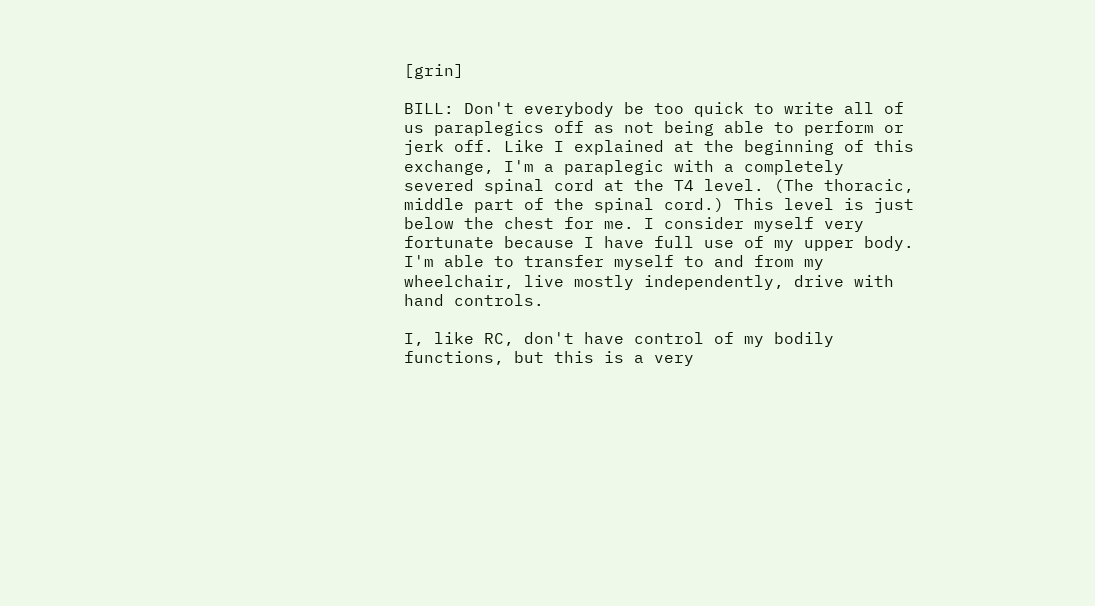[grin]

BILL: Don't everybody be too quick to write all of us paraplegics off as not being able to perform or jerk off. Like I explained at the beginning of this exchange, I'm a paraplegic with a completely severed spinal cord at the T4 level. (The thoracic, middle part of the spinal cord.) This level is just below the chest for me. I consider myself very fortunate because I have full use of my upper body. I'm able to transfer myself to and from my wheelchair, live mostly independently, drive with hand controls.

I, like RC, don't have control of my bodily functions, but this is a very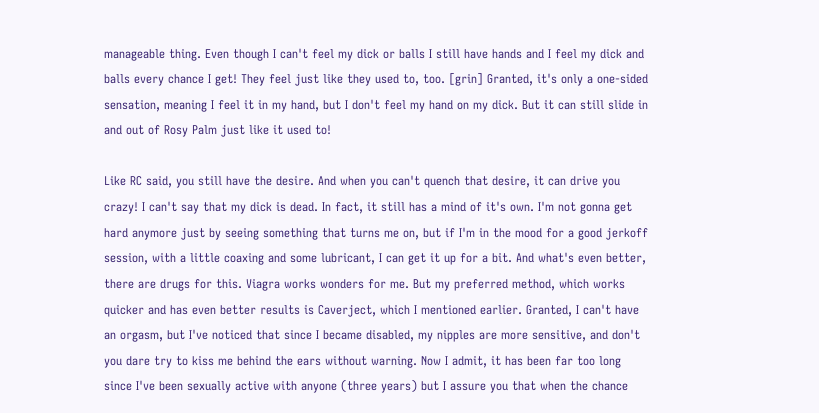manageable thing. Even though I can't feel my dick or balls I still have hands and I feel my dick and balls every chance I get! They feel just like they used to, too. [grin] Granted, it's only a one-sided sensation, meaning I feel it in my hand, but I don't feel my hand on my dick. But it can still slide in and out of Rosy Palm just like it used to!

Like RC said, you still have the desire. And when you can't quench that desire, it can drive you crazy! I can't say that my dick is dead. In fact, it still has a mind of it's own. I'm not gonna get hard anymore just by seeing something that turns me on, but if I'm in the mood for a good jerkoff session, with a little coaxing and some lubricant, I can get it up for a bit. And what's even better, there are drugs for this. Viagra works wonders for me. But my preferred method, which works quicker and has even better results is Caverject, which I mentioned earlier. Granted, I can't have an orgasm, but I've noticed that since I became disabled, my nipples are more sensitive, and don't you dare try to kiss me behind the ears without warning. Now I admit, it has been far too long since I've been sexually active with anyone (three years) but I assure you that when the chance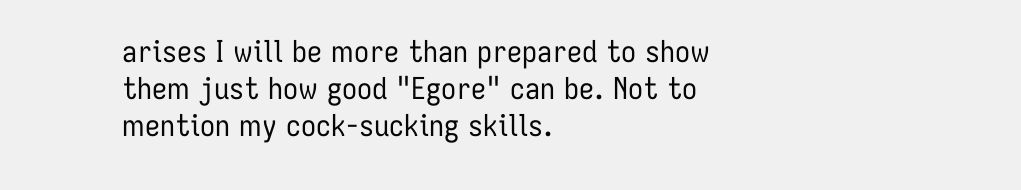arises I will be more than prepared to show them just how good "Egore" can be. Not to mention my cock-sucking skills.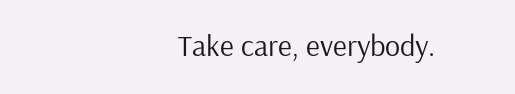Take care, everybody.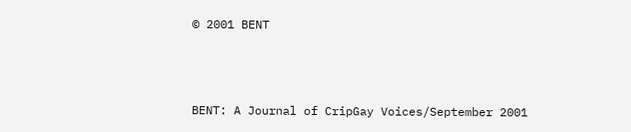© 2001 BENT



BENT: A Journal of CripGay Voices/September 2001